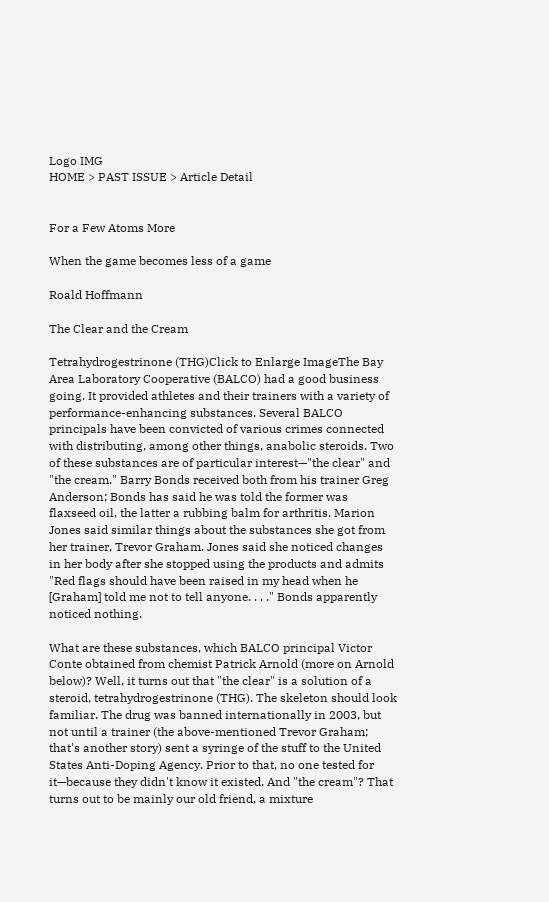Logo IMG
HOME > PAST ISSUE > Article Detail


For a Few Atoms More

When the game becomes less of a game

Roald Hoffmann

The Clear and the Cream

Tetrahydrogestrinone (THG)Click to Enlarge ImageThe Bay Area Laboratory Cooperative (BALCO) had a good business going. It provided athletes and their trainers with a variety of performance-enhancing substances. Several BALCO principals have been convicted of various crimes connected with distributing, among other things, anabolic steroids. Two of these substances are of particular interest—"the clear" and "the cream." Barry Bonds received both from his trainer Greg Anderson; Bonds has said he was told the former was flaxseed oil, the latter a rubbing balm for arthritis. Marion Jones said similar things about the substances she got from her trainer, Trevor Graham. Jones said she noticed changes in her body after she stopped using the products and admits "Red flags should have been raised in my head when he [Graham] told me not to tell anyone. . . ." Bonds apparently noticed nothing.

What are these substances, which BALCO principal Victor Conte obtained from chemist Patrick Arnold (more on Arnold below)? Well, it turns out that "the clear" is a solution of a steroid, tetrahydrogestrinone (THG). The skeleton should look familiar. The drug was banned internationally in 2003, but not until a trainer (the above-mentioned Trevor Graham; that's another story) sent a syringe of the stuff to the United States Anti-Doping Agency. Prior to that, no one tested for it—because they didn't know it existed. And "the cream"? That turns out to be mainly our old friend, a mixture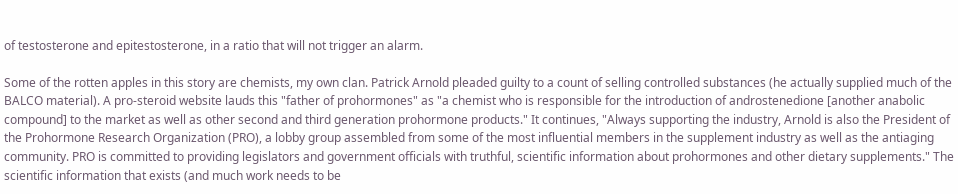of testosterone and epitestosterone, in a ratio that will not trigger an alarm.

Some of the rotten apples in this story are chemists, my own clan. Patrick Arnold pleaded guilty to a count of selling controlled substances (he actually supplied much of the BALCO material). A pro-steroid website lauds this "father of prohormones" as "a chemist who is responsible for the introduction of androstenedione [another anabolic compound] to the market as well as other second and third generation prohormone products." It continues, "Always supporting the industry, Arnold is also the President of the Prohormone Research Organization (PRO), a lobby group assembled from some of the most influential members in the supplement industry as well as the antiaging community. PRO is committed to providing legislators and government officials with truthful, scientific information about prohormones and other dietary supplements." The scientific information that exists (and much work needs to be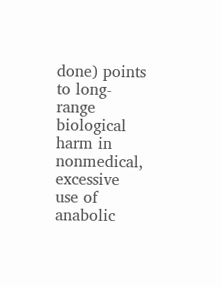done) points to long-range biological harm in nonmedical, excessive use of anabolic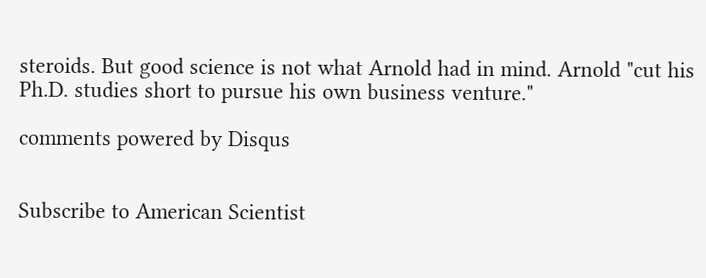steroids. But good science is not what Arnold had in mind. Arnold "cut his Ph.D. studies short to pursue his own business venture."

comments powered by Disqus


Subscribe to American Scientist